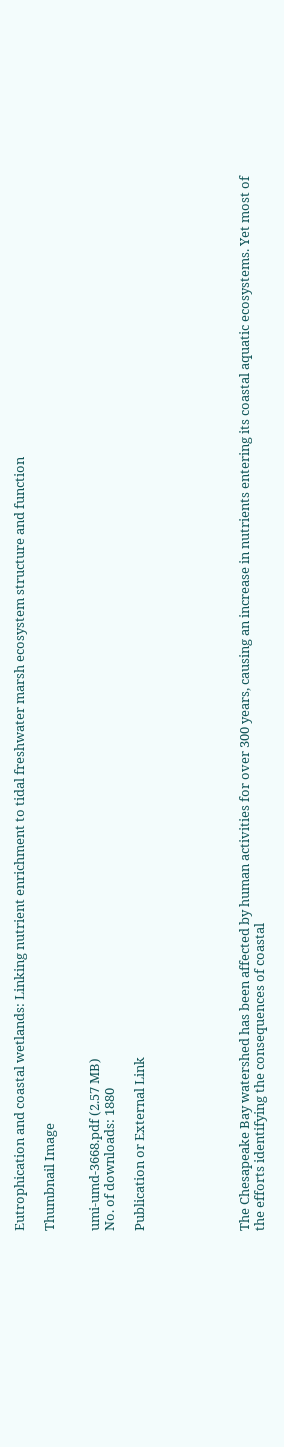Eutrophication and coastal wetlands: Linking nutrient enrichment to tidal freshwater marsh ecosystem structure and function

Thumbnail Image


umi-umd-3668.pdf (2.57 MB)
No. of downloads: 1880

Publication or External Link






The Chesapeake Bay watershed has been affected by human activities for over 300 years, causing an increase in nutrients entering its coastal aquatic ecosystems. Yet most of the efforts identifying the consequences of coastal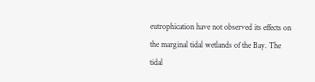eutrophication have not observed its effects on the marginal tidal wetlands of the Bay. The tidal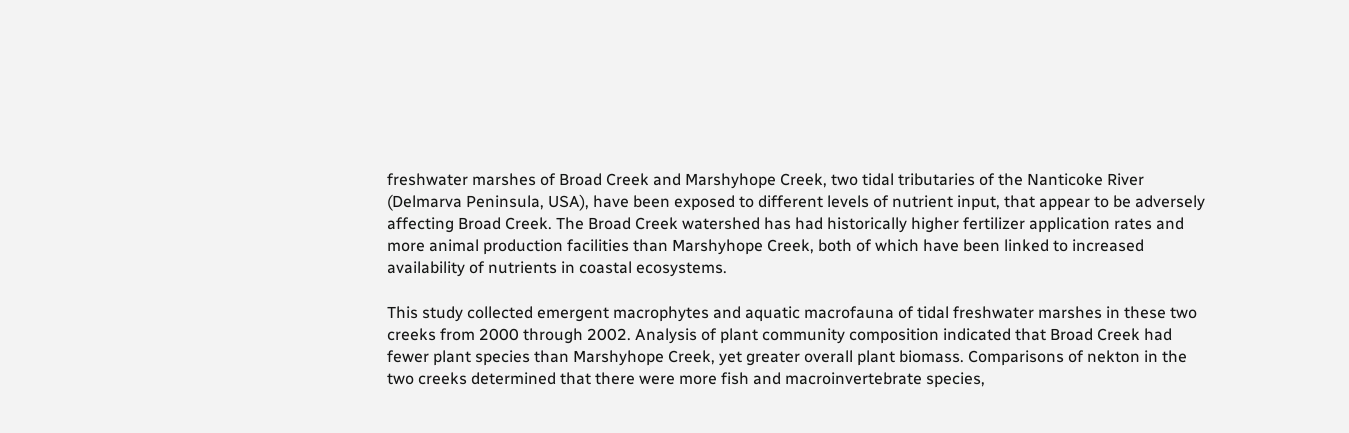freshwater marshes of Broad Creek and Marshyhope Creek, two tidal tributaries of the Nanticoke River (Delmarva Peninsula, USA), have been exposed to different levels of nutrient input, that appear to be adversely affecting Broad Creek. The Broad Creek watershed has had historically higher fertilizer application rates and more animal production facilities than Marshyhope Creek, both of which have been linked to increased availability of nutrients in coastal ecosystems.

This study collected emergent macrophytes and aquatic macrofauna of tidal freshwater marshes in these two creeks from 2000 through 2002. Analysis of plant community composition indicated that Broad Creek had fewer plant species than Marshyhope Creek, yet greater overall plant biomass. Comparisons of nekton in the two creeks determined that there were more fish and macroinvertebrate species,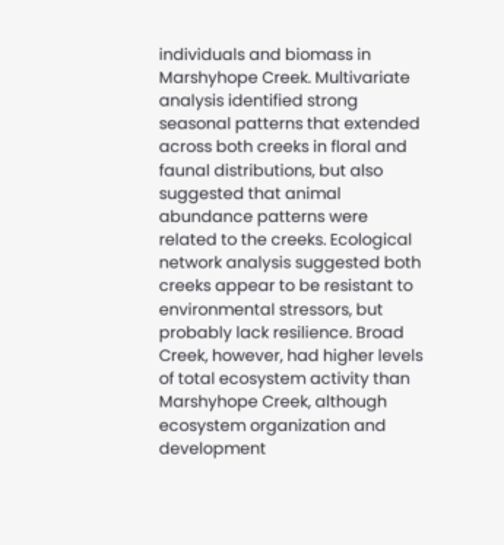individuals and biomass in Marshyhope Creek. Multivariate analysis identified strong seasonal patterns that extended across both creeks in floral and faunal distributions, but also suggested that animal abundance patterns were related to the creeks. Ecological network analysis suggested both creeks appear to be resistant to environmental stressors, but probably lack resilience. Broad Creek, however, had higher levels of total ecosystem activity than Marshyhope Creek, although ecosystem organization and development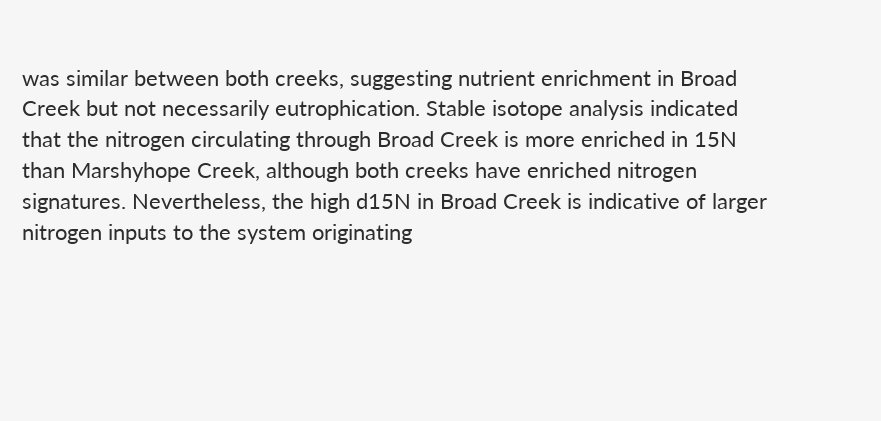was similar between both creeks, suggesting nutrient enrichment in Broad Creek but not necessarily eutrophication. Stable isotope analysis indicated that the nitrogen circulating through Broad Creek is more enriched in 15N than Marshyhope Creek, although both creeks have enriched nitrogen signatures. Nevertheless, the high d15N in Broad Creek is indicative of larger nitrogen inputs to the system originating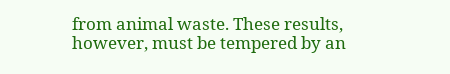from animal waste. These results, however, must be tempered by an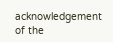acknowledgement of the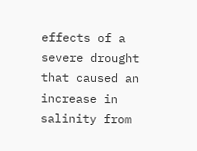effects of a severe drought that caused an increase in salinity from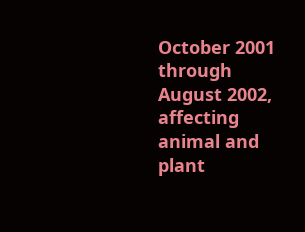October 2001 through August 2002, affecting animal and plant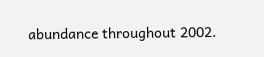abundance throughout 2002.